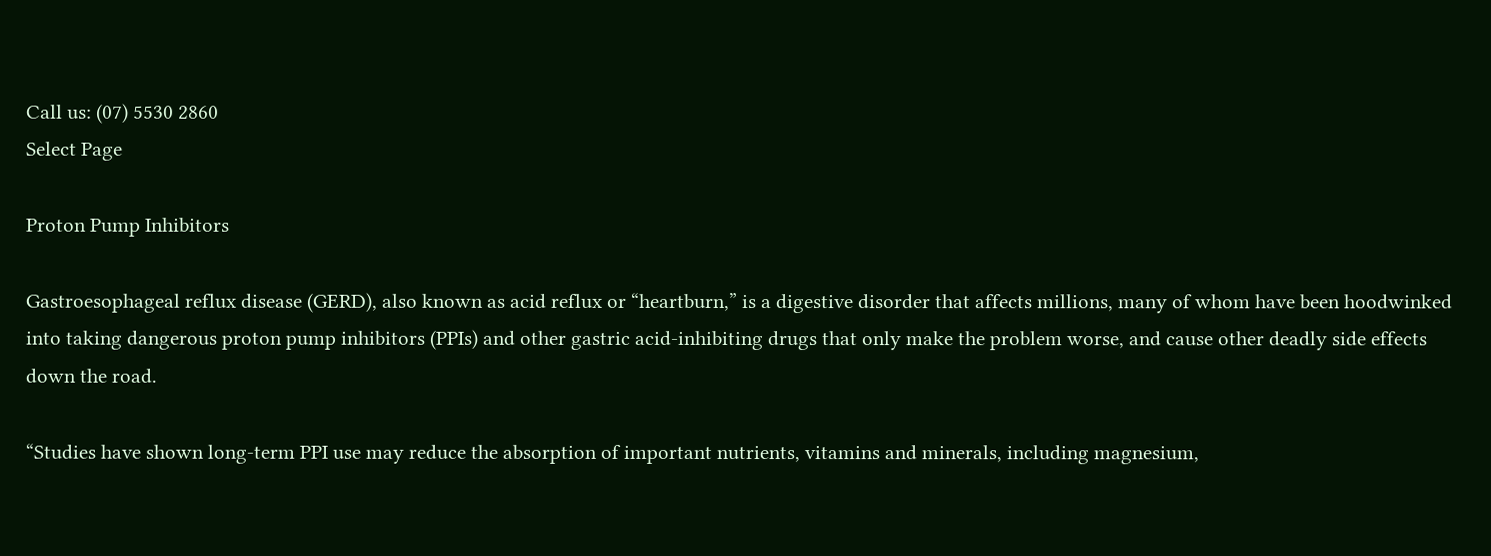Call us: (07) 5530 2860
Select Page

Proton Pump Inhibitors

Gastroesophageal reflux disease (GERD), also known as acid reflux or “heartburn,” is a digestive disorder that affects millions, many of whom have been hoodwinked into taking dangerous proton pump inhibitors (PPIs) and other gastric acid-inhibiting drugs that only make the problem worse, and cause other deadly side effects down the road.

“Studies have shown long-term PPI use may reduce the absorption of important nutrients, vitamins and minerals, including magnesium,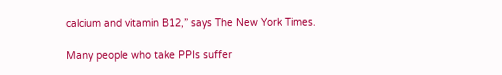calcium and vitamin B12,” says The New York Times.

Many people who take PPIs suffer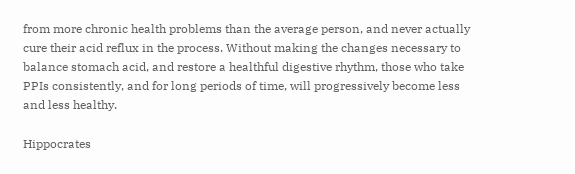from more chronic health problems than the average person, and never actually cure their acid reflux in the process. Without making the changes necessary to balance stomach acid, and restore a healthful digestive rhythm, those who take PPIs consistently, and for long periods of time, will progressively become less and less healthy.

Hippocrates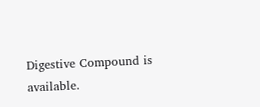Digestive Compound is available.